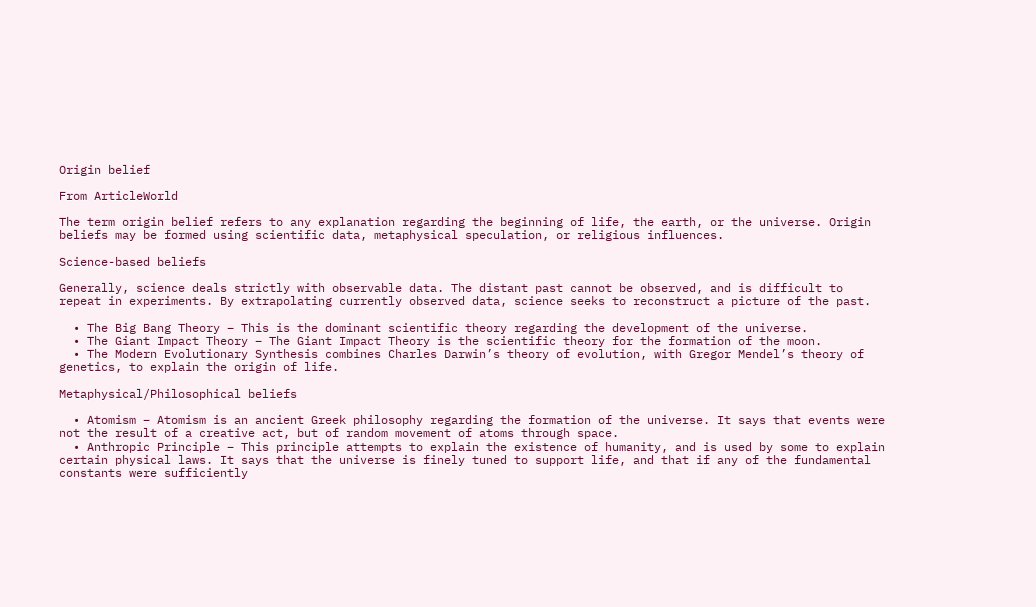Origin belief

From ArticleWorld

The term origin belief refers to any explanation regarding the beginning of life, the earth, or the universe. Origin beliefs may be formed using scientific data, metaphysical speculation, or religious influences.

Science-based beliefs

Generally, science deals strictly with observable data. The distant past cannot be observed, and is difficult to repeat in experiments. By extrapolating currently observed data, science seeks to reconstruct a picture of the past.

  • The Big Bang Theory – This is the dominant scientific theory regarding the development of the universe.
  • The Giant Impact Theory – The Giant Impact Theory is the scientific theory for the formation of the moon.
  • The Modern Evolutionary Synthesis combines Charles Darwin’s theory of evolution, with Gregor Mendel’s theory of genetics, to explain the origin of life.

Metaphysical/Philosophical beliefs

  • Atomism – Atomism is an ancient Greek philosophy regarding the formation of the universe. It says that events were not the result of a creative act, but of random movement of atoms through space.
  • Anthropic Principle – This principle attempts to explain the existence of humanity, and is used by some to explain certain physical laws. It says that the universe is finely tuned to support life, and that if any of the fundamental constants were sufficiently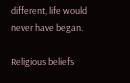different, life would never have began.

Religious beliefs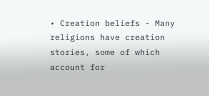• Creation beliefs - Many religions have creation stories, some of which account for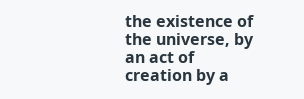the existence of the universe, by an act of creation by a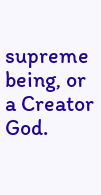supreme being, or a Creator God.